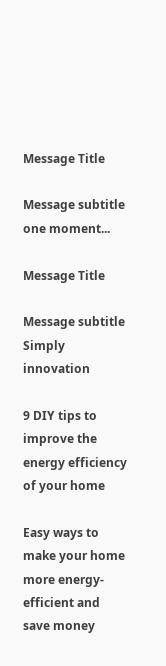Message Title

Message subtitle
one moment...

Message Title

Message subtitle
Simply innovation

9 DIY tips to improve the energy efficiency of your home

Easy ways to make your home more energy-efficient and save money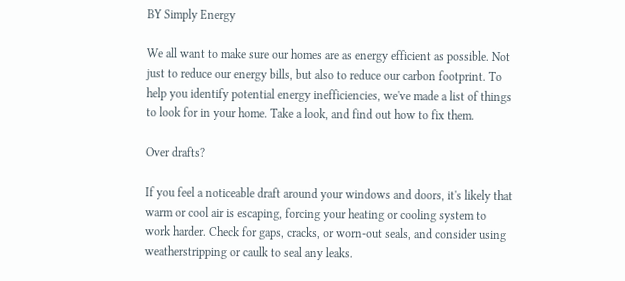BY Simply Energy

We all want to make sure our homes are as energy efficient as possible. Not just to reduce our energy bills, but also to reduce our carbon footprint. To help you identify potential energy inefficiencies, we've made a list of things to look for in your home. Take a look, and find out how to fix them.

Over drafts?

If you feel a noticeable draft around your windows and doors, it's likely that warm or cool air is escaping, forcing your heating or cooling system to work harder. Check for gaps, cracks, or worn-out seals, and consider using weatherstripping or caulk to seal any leaks.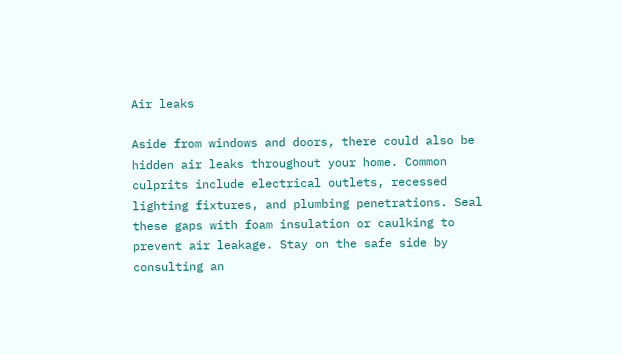Air leaks

Aside from windows and doors, there could also be hidden air leaks throughout your home. Common culprits include electrical outlets, recessed lighting fixtures, and plumbing penetrations. Seal these gaps with foam insulation or caulking to prevent air leakage. Stay on the safe side by consulting an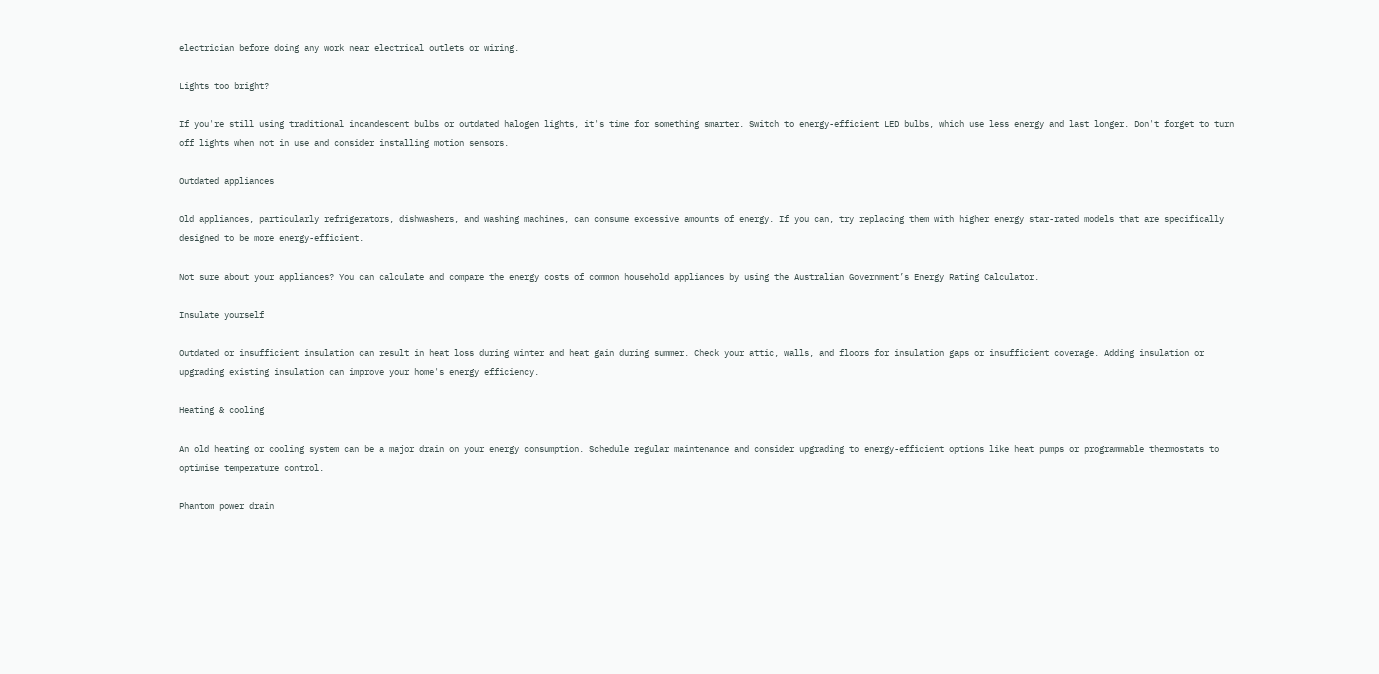electrician before doing any work near electrical outlets or wiring.

Lights too bright?

If you're still using traditional incandescent bulbs or outdated halogen lights, it's time for something smarter. Switch to energy-efficient LED bulbs, which use less energy and last longer. Don't forget to turn off lights when not in use and consider installing motion sensors.

Outdated appliances

Old appliances, particularly refrigerators, dishwashers, and washing machines, can consume excessive amounts of energy. If you can, try replacing them with higher energy star-rated models that are specifically designed to be more energy-efficient.

Not sure about your appliances? You can calculate and compare the energy costs of common household appliances by using the Australian Government’s Energy Rating Calculator.

Insulate yourself

Outdated or insufficient insulation can result in heat loss during winter and heat gain during summer. Check your attic, walls, and floors for insulation gaps or insufficient coverage. Adding insulation or upgrading existing insulation can improve your home's energy efficiency.

Heating & cooling

An old heating or cooling system can be a major drain on your energy consumption. Schedule regular maintenance and consider upgrading to energy-efficient options like heat pumps or programmable thermostats to optimise temperature control.

Phantom power drain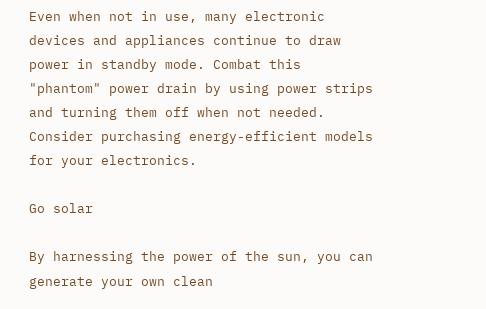Even when not in use, many electronic devices and appliances continue to draw power in standby mode. Combat this "phantom" power drain by using power strips and turning them off when not needed. Consider purchasing energy-efficient models for your electronics.

Go solar

By harnessing the power of the sun, you can generate your own clean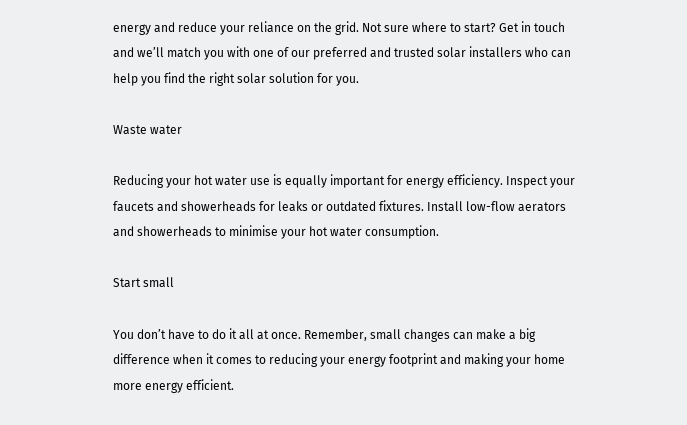energy and reduce your reliance on the grid. Not sure where to start? Get in touch and we’ll match you with one of our preferred and trusted solar installers who can help you find the right solar solution for you.

Waste water

Reducing your hot water use is equally important for energy efficiency. Inspect your faucets and showerheads for leaks or outdated fixtures. Install low-flow aerators and showerheads to minimise your hot water consumption.

Start small

You don’t have to do it all at once. Remember, small changes can make a big difference when it comes to reducing your energy footprint and making your home more energy efficient.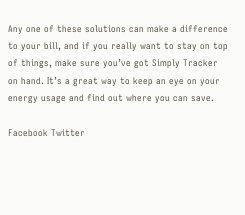Any one of these solutions can make a difference to your bill, and if you really want to stay on top of things, make sure you’ve got Simply Tracker on hand. It’s a great way to keep an eye on your energy usage and find out where you can save.

Facebook Twitter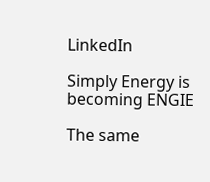LinkedIn

Simply Energy is becoming ENGIE

The same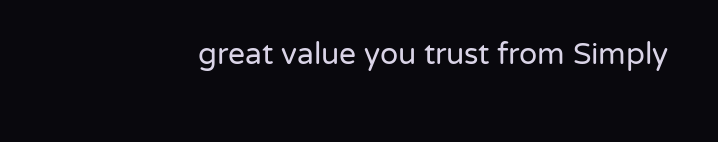great value you trust from Simply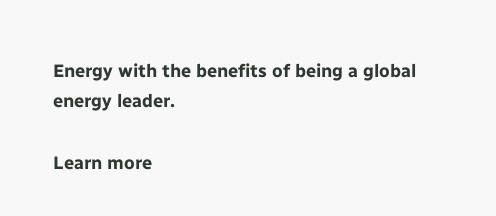Energy with the benefits of being a global energy leader.

Learn more